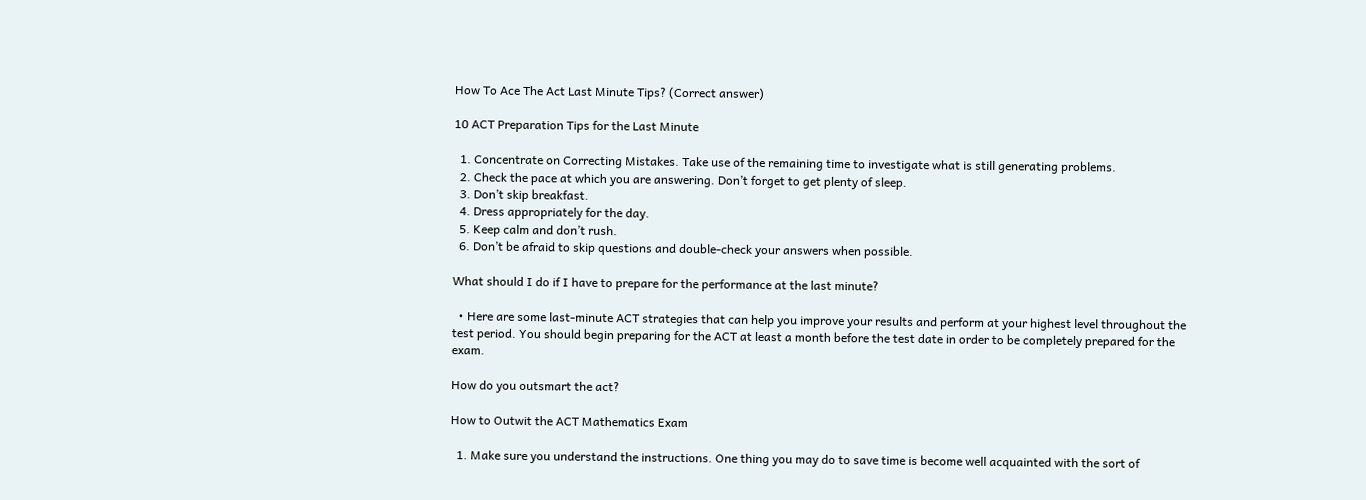How To Ace The Act Last Minute Tips? (Correct answer)

10 ACT Preparation Tips for the Last Minute

  1. Concentrate on Correcting Mistakes. Take use of the remaining time to investigate what is still generating problems.
  2. Check the pace at which you are answering. Don’t forget to get plenty of sleep.
  3. Don’t skip breakfast.
  4. Dress appropriately for the day.
  5. Keep calm and don’t rush.
  6. Don’t be afraid to skip questions and double-check your answers when possible.

What should I do if I have to prepare for the performance at the last minute?

  • Here are some last-minute ACT strategies that can help you improve your results and perform at your highest level throughout the test period. You should begin preparing for the ACT at least a month before the test date in order to be completely prepared for the exam.

How do you outsmart the act?

How to Outwit the ACT Mathematics Exam

  1. Make sure you understand the instructions. One thing you may do to save time is become well acquainted with the sort of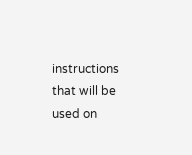instructions that will be used on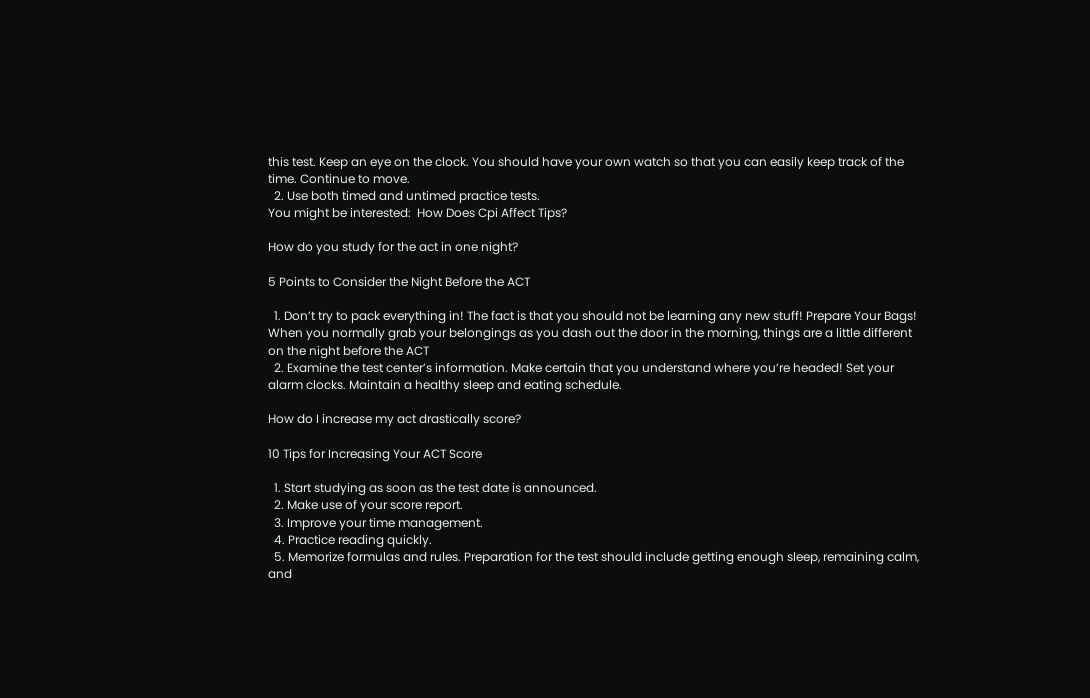this test. Keep an eye on the clock. You should have your own watch so that you can easily keep track of the time. Continue to move.
  2. Use both timed and untimed practice tests.
You might be interested:  How Does Cpi Affect Tips?

How do you study for the act in one night?

5 Points to Consider the Night Before the ACT

  1. Don’t try to pack everything in! The fact is that you should not be learning any new stuff! Prepare Your Bags! When you normally grab your belongings as you dash out the door in the morning, things are a little different on the night before the ACT
  2. Examine the test center’s information. Make certain that you understand where you’re headed! Set your alarm clocks. Maintain a healthy sleep and eating schedule.

How do I increase my act drastically score?

10 Tips for Increasing Your ACT Score

  1. Start studying as soon as the test date is announced.
  2. Make use of your score report.
  3. Improve your time management.
  4. Practice reading quickly.
  5. Memorize formulas and rules. Preparation for the test should include getting enough sleep, remaining calm, and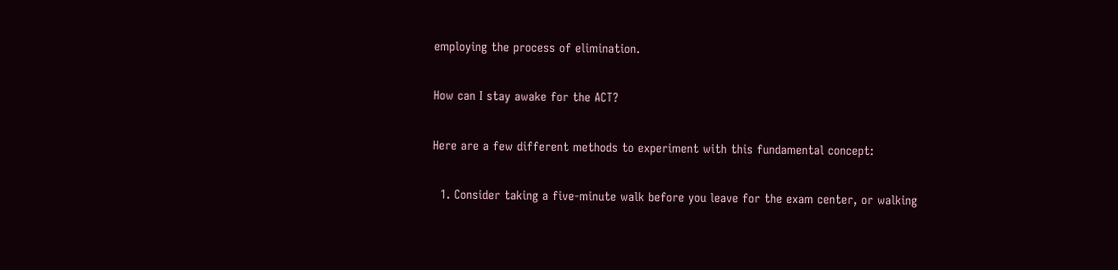employing the process of elimination.

How can I stay awake for the ACT?

Here are a few different methods to experiment with this fundamental concept:

  1. Consider taking a five-minute walk before you leave for the exam center, or walking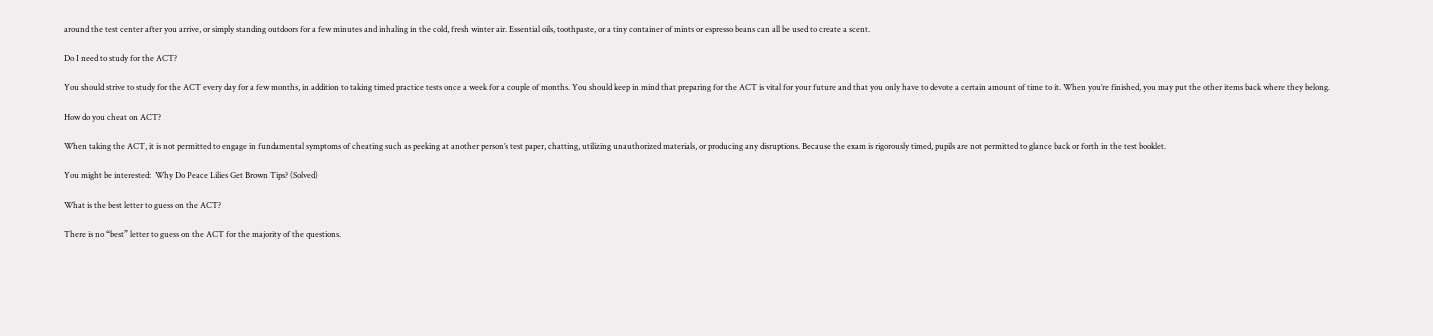around the test center after you arrive, or simply standing outdoors for a few minutes and inhaling in the cold, fresh winter air. Essential oils, toothpaste, or a tiny container of mints or espresso beans can all be used to create a scent.

Do I need to study for the ACT?

You should strive to study for the ACT every day for a few months, in addition to taking timed practice tests once a week for a couple of months. You should keep in mind that preparing for the ACT is vital for your future and that you only have to devote a certain amount of time to it. When you’re finished, you may put the other items back where they belong.

How do you cheat on ACT?

When taking the ACT, it is not permitted to engage in fundamental symptoms of cheating such as peeking at another person’s test paper, chatting, utilizing unauthorized materials, or producing any disruptions. Because the exam is rigorously timed, pupils are not permitted to glance back or forth in the test booklet.

You might be interested:  Why Do Peace Lilies Get Brown Tips? (Solved)

What is the best letter to guess on the ACT?

There is no “best” letter to guess on the ACT for the majority of the questions.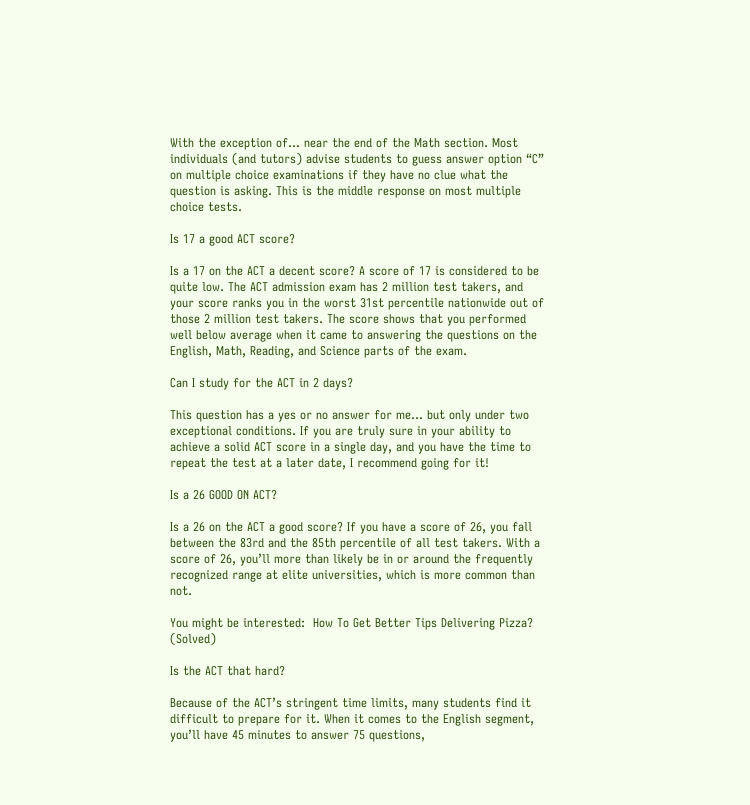With the exception of… near the end of the Math section. Most individuals (and tutors) advise students to guess answer option “C” on multiple choice examinations if they have no clue what the question is asking. This is the middle response on most multiple choice tests.

Is 17 a good ACT score?

Is a 17 on the ACT a decent score? A score of 17 is considered to be quite low. The ACT admission exam has 2 million test takers, and your score ranks you in the worst 31st percentile nationwide out of those 2 million test takers. The score shows that you performed well below average when it came to answering the questions on the English, Math, Reading, and Science parts of the exam.

Can I study for the ACT in 2 days?

This question has a yes or no answer for me… but only under two exceptional conditions. If you are truly sure in your ability to achieve a solid ACT score in a single day, and you have the time to repeat the test at a later date, I recommend going for it!

Is a 26 GOOD ON ACT?

Is a 26 on the ACT a good score? If you have a score of 26, you fall between the 83rd and the 85th percentile of all test takers. With a score of 26, you’ll more than likely be in or around the frequently recognized range at elite universities, which is more common than not.

You might be interested:  How To Get Better Tips Delivering Pizza? (Solved)

Is the ACT that hard?

Because of the ACT’s stringent time limits, many students find it difficult to prepare for it. When it comes to the English segment, you’ll have 45 minutes to answer 75 questions,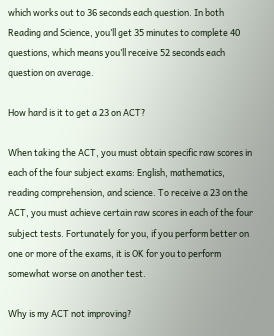which works out to 36 seconds each question. In both Reading and Science, you’ll get 35 minutes to complete 40 questions, which means you’ll receive 52 seconds each question on average.

How hard is it to get a 23 on ACT?

When taking the ACT, you must obtain specific raw scores in each of the four subject exams: English, mathematics, reading comprehension, and science. To receive a 23 on the ACT, you must achieve certain raw scores in each of the four subject tests. Fortunately for you, if you perform better on one or more of the exams, it is OK for you to perform somewhat worse on another test.

Why is my ACT not improving?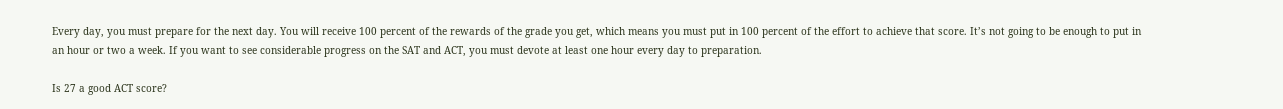Every day, you must prepare for the next day. You will receive 100 percent of the rewards of the grade you get, which means you must put in 100 percent of the effort to achieve that score. It’s not going to be enough to put in an hour or two a week. If you want to see considerable progress on the SAT and ACT, you must devote at least one hour every day to preparation.

Is 27 a good ACT score?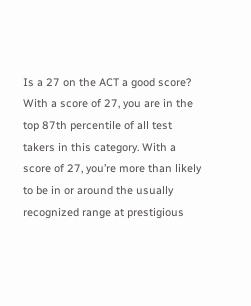Is a 27 on the ACT a good score? With a score of 27, you are in the top 87th percentile of all test takers in this category. With a score of 27, you’re more than likely to be in or around the usually recognized range at prestigious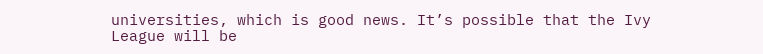universities, which is good news. It’s possible that the Ivy League will be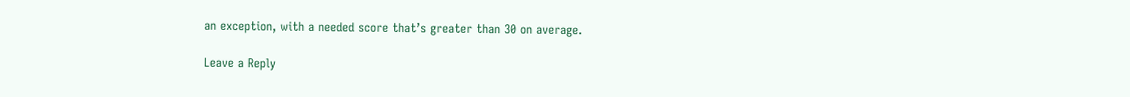an exception, with a needed score that’s greater than 30 on average.

Leave a Reply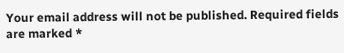Your email address will not be published. Required fields are marked *